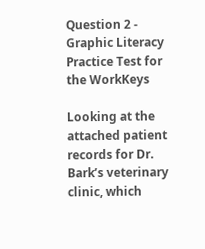Question 2 - Graphic Literacy Practice Test for the WorkKeys

Looking at the attached patient records for Dr. Bark’s veterinary clinic, which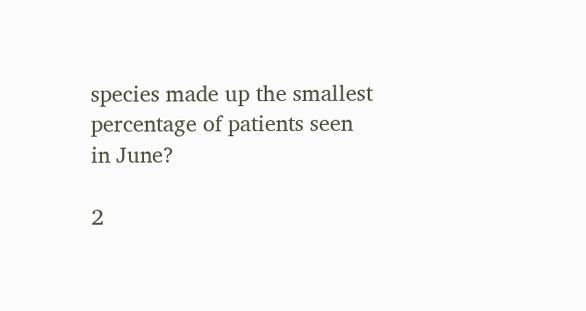species made up the smallest percentage of patients seen in June?

2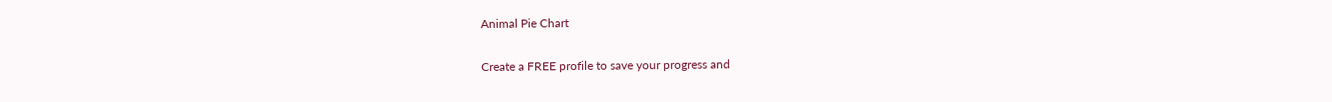Animal Pie Chart

Create a FREE profile to save your progress and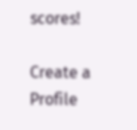scores!

Create a Profile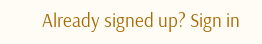Already signed up? Sign in